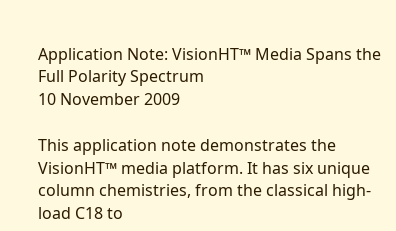Application Note: VisionHT™ Media Spans the Full Polarity Spectrum
10 November 2009

This application note demonstrates the VisionHT™ media platform. It has six unique column chemistries, from the classical high-load C18 to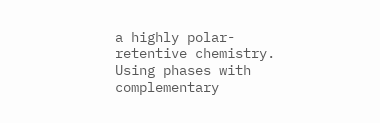a highly polar-retentive chemistry. Using phases with complementary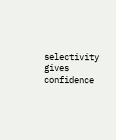selectivity gives confidence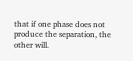that if one phase does not produce the separation, the other will.